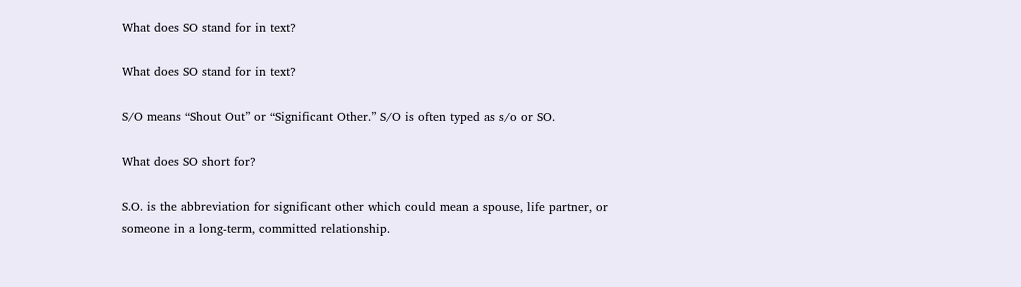What does SO stand for in text?

What does SO stand for in text?

S/O means “Shout Out” or “Significant Other.” S/O is often typed as s/o or SO.

What does SO short for?

S.O. is the abbreviation for significant other which could mean a spouse, life partner, or someone in a long-term, committed relationship.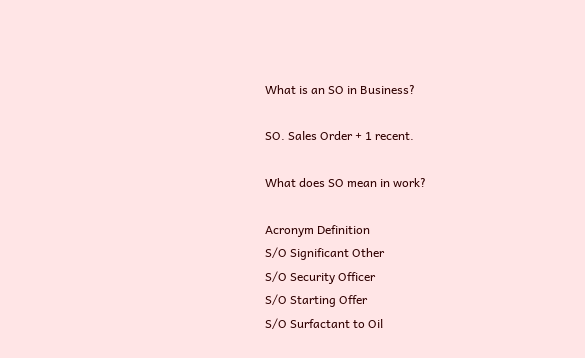What is an SO in Business?

SO. Sales Order + 1 recent.

What does SO mean in work?

Acronym Definition
S/O Significant Other
S/O Security Officer
S/O Starting Offer
S/O Surfactant to Oil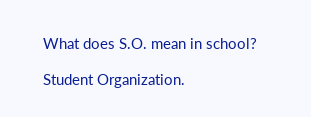What does S.O. mean in school?

Student Organization.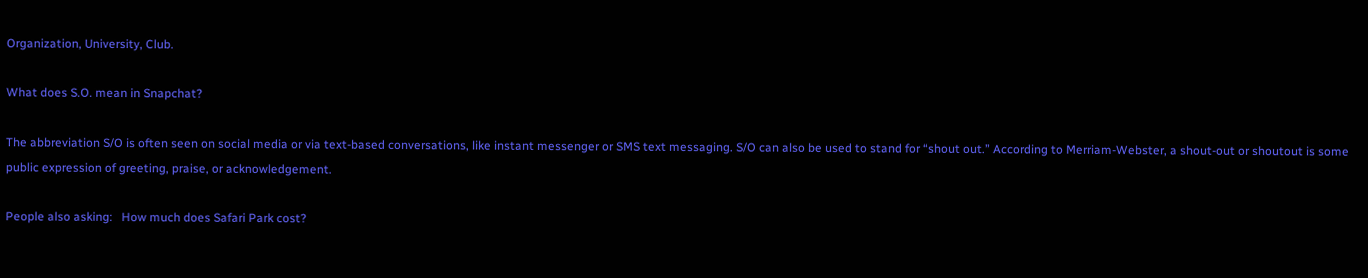Organization, University, Club.

What does S.O. mean in Snapchat?

The abbreviation S/O is often seen on social media or via text-based conversations, like instant messenger or SMS text messaging. S/O can also be used to stand for “shout out.” According to Merriam-Webster, a shout-out or shoutout is some public expression of greeting, praise, or acknowledgement.

People also asking:   How much does Safari Park cost?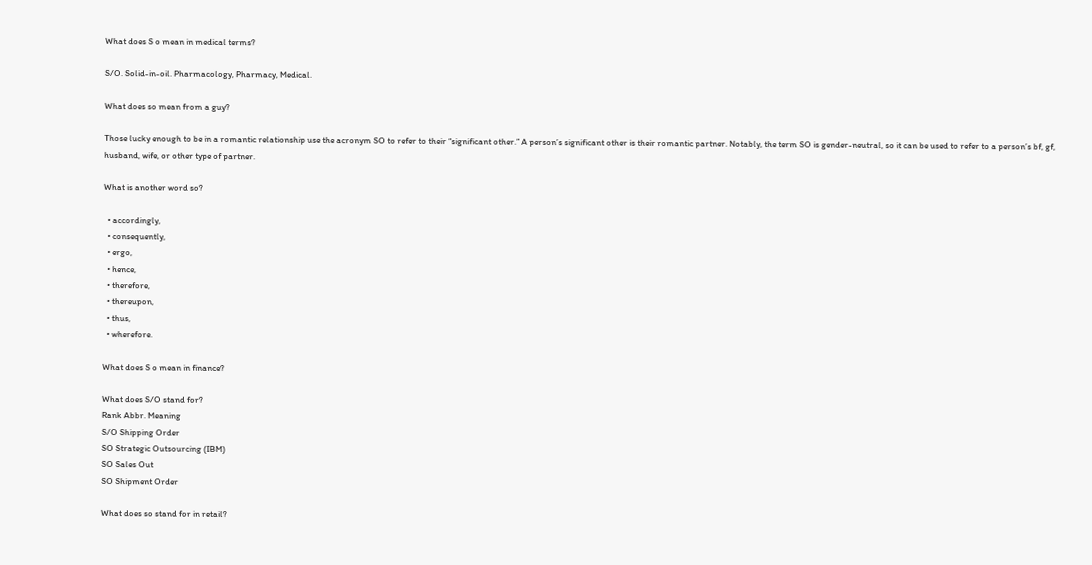What does S o mean in medical terms?

S/O. Solid-in-oil. Pharmacology, Pharmacy, Medical.

What does so mean from a guy?

Those lucky enough to be in a romantic relationship use the acronym SO to refer to their “significant other.” A person’s significant other is their romantic partner. Notably, the term SO is gender-neutral, so it can be used to refer to a person’s bf, gf, husband, wife, or other type of partner.

What is another word so?

  • accordingly,
  • consequently,
  • ergo,
  • hence,
  • therefore,
  • thereupon,
  • thus,
  • wherefore.

What does S o mean in finance?

What does S/O stand for?
Rank Abbr. Meaning
S/O Shipping Order
SO Strategic Outsourcing (IBM)
SO Sales Out
SO Shipment Order

What does so stand for in retail?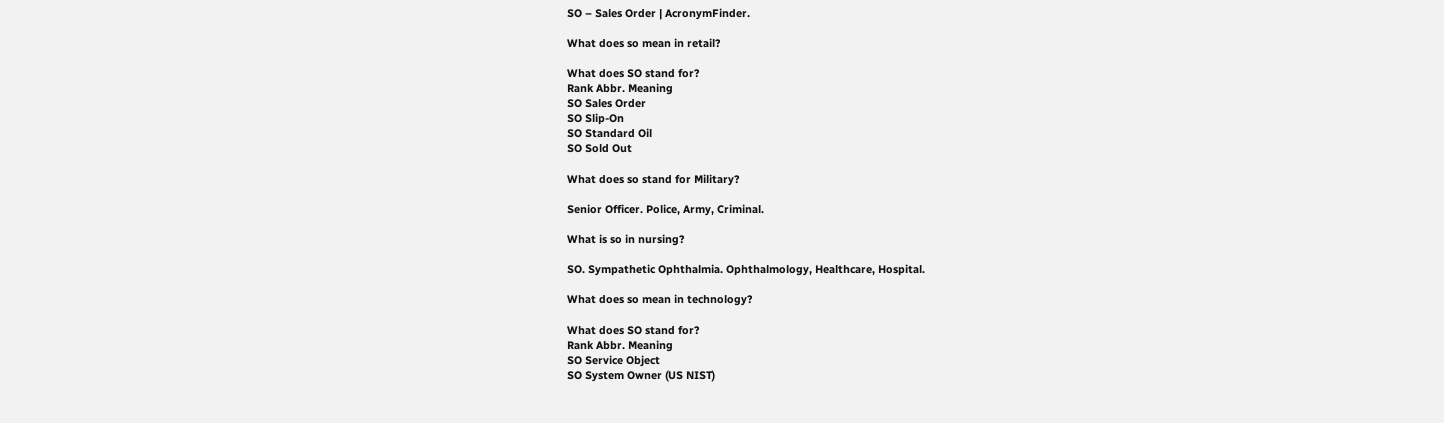SO – Sales Order | AcronymFinder.

What does so mean in retail?

What does SO stand for?
Rank Abbr. Meaning
SO Sales Order
SO Slip-On
SO Standard Oil
SO Sold Out

What does so stand for Military?

Senior Officer. Police, Army, Criminal.

What is so in nursing?

SO. Sympathetic Ophthalmia. Ophthalmology, Healthcare, Hospital.

What does so mean in technology?

What does SO stand for?
Rank Abbr. Meaning
SO Service Object
SO System Owner (US NIST)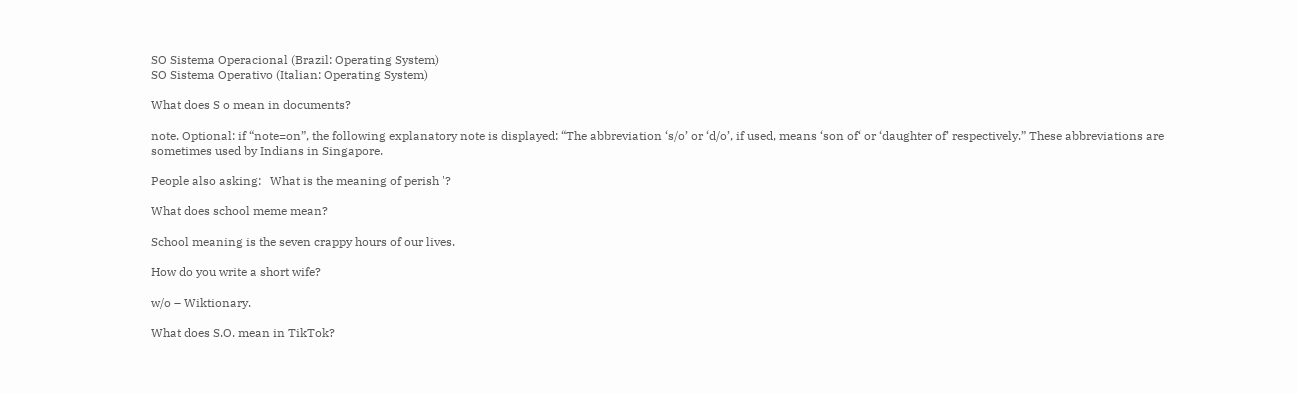SO Sistema Operacional (Brazil: Operating System)
SO Sistema Operativo (Italian: Operating System)

What does S o mean in documents?

note. Optional: if “note=on”, the following explanatory note is displayed: “The abbreviation ‘s/o’ or ‘d/o’, if used, means ‘son of‘ or ‘daughter of’ respectively.” These abbreviations are sometimes used by Indians in Singapore.

People also asking:   What is the meaning of perish '?

What does school meme mean?

School meaning is the seven crappy hours of our lives.

How do you write a short wife?

w/o – Wiktionary.

What does S.O. mean in TikTok?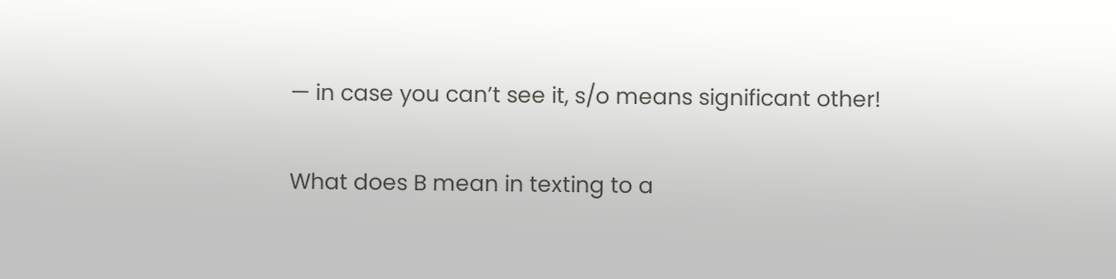— in case you can’t see it, s/o means significant other!

What does B mean in texting to a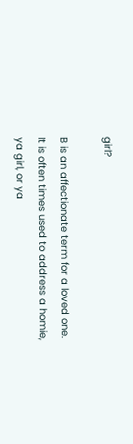girl?

B is an affectionate term for a loved one. It is often times used to address a homie, ya girl, or ya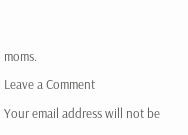moms.

Leave a Comment

Your email address will not be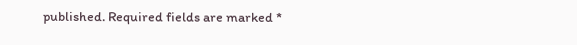published. Required fields are marked *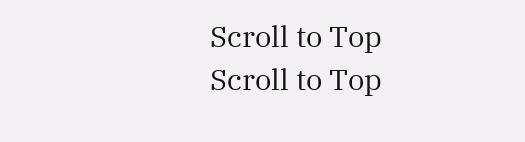Scroll to Top
Scroll to Top